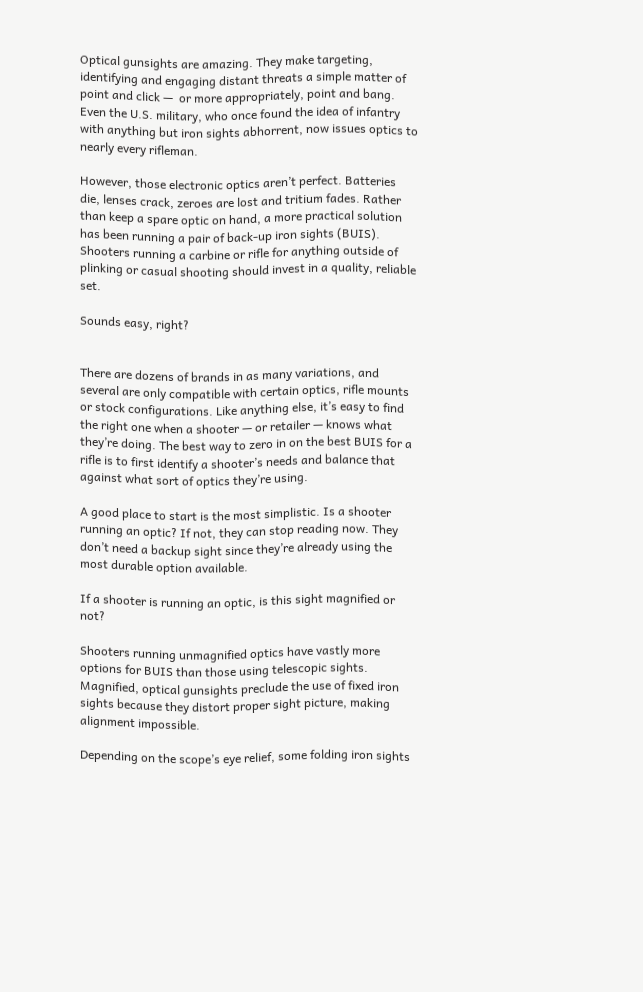Optical gunsights are amazing. They make targeting, identifying and engaging distant threats a simple matter of point and click —  or more appropriately, point and bang. Even the U.S. military, who once found the idea of infantry with anything but iron sights abhorrent, now issues optics to nearly every rifleman.

However, those electronic optics aren’t perfect. Batteries die, lenses crack, zeroes are lost and tritium fades. Rather than keep a spare optic on hand, a more practical solution has been running a pair of back-up iron sights (BUIS). Shooters running a carbine or rifle for anything outside of plinking or casual shooting should invest in a quality, reliable set.

Sounds easy, right?


There are dozens of brands in as many variations, and several are only compatible with certain optics, rifle mounts or stock configurations. Like anything else, it’s easy to find the right one when a shooter — or retailer — knows what they’re doing. The best way to zero in on the best BUIS for a rifle is to first identify a shooter’s needs and balance that against what sort of optics they’re using.

A good place to start is the most simplistic. Is a shooter running an optic? If not, they can stop reading now. They don’t need a backup sight since they’re already using the most durable option available.

If a shooter is running an optic, is this sight magnified or not?

Shooters running unmagnified optics have vastly more options for BUIS than those using telescopic sights. Magnified, optical gunsights preclude the use of fixed iron sights because they distort proper sight picture, making alignment impossible.

Depending on the scope’s eye relief, some folding iron sights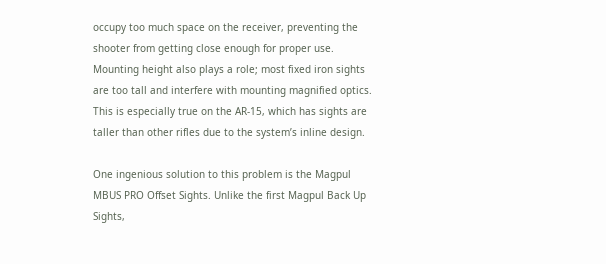occupy too much space on the receiver, preventing the shooter from getting close enough for proper use. Mounting height also plays a role; most fixed iron sights are too tall and interfere with mounting magnified optics. This is especially true on the AR-15, which has sights are taller than other rifles due to the system’s inline design.

One ingenious solution to this problem is the Magpul MBUS PRO Offset Sights. Unlike the first Magpul Back Up Sights,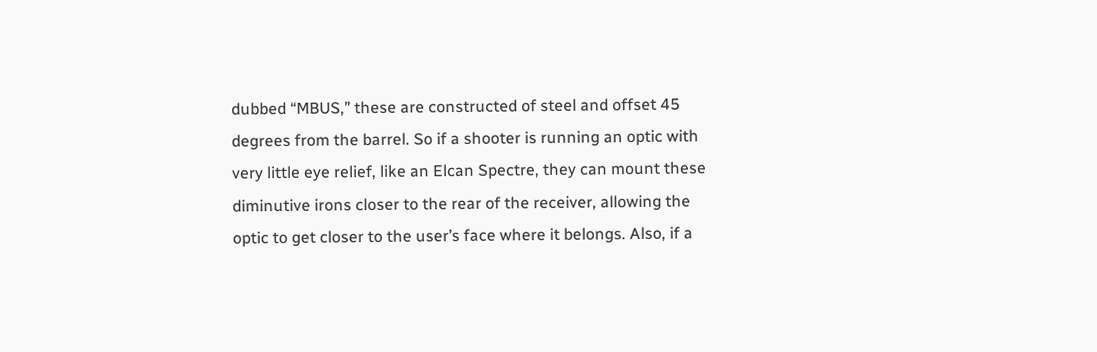dubbed “MBUS,” these are constructed of steel and offset 45 degrees from the barrel. So if a shooter is running an optic with very little eye relief, like an Elcan Spectre, they can mount these diminutive irons closer to the rear of the receiver, allowing the optic to get closer to the user’s face where it belongs. Also, if a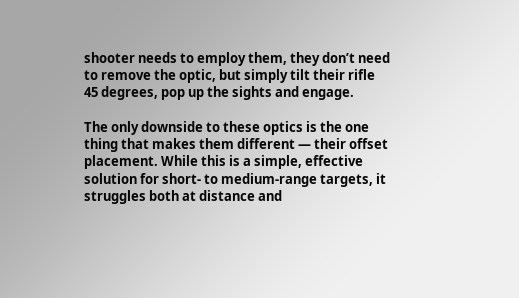shooter needs to employ them, they don’t need to remove the optic, but simply tilt their rifle 45 degrees, pop up the sights and engage.

The only downside to these optics is the one thing that makes them different — their offset placement. While this is a simple, effective solution for short- to medium-range targets, it struggles both at distance and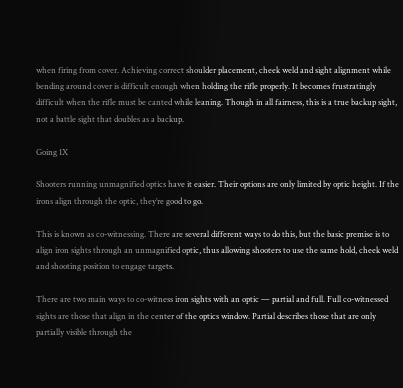when firing from cover. Achieving correct shoulder placement, cheek weld and sight alignment while bending around cover is difficult enough when holding the rifle properly. It becomes frustratingly difficult when the rifle must be canted while leaning. Though in all fairness, this is a true backup sight, not a battle sight that doubles as a backup.

Going 1X

Shooters running unmagnified optics have it easier. Their options are only limited by optic height. If the irons align through the optic, they’re good to go.

This is known as co-witnessing. There are several different ways to do this, but the basic premise is to align iron sights through an unmagnified optic, thus allowing shooters to use the same hold, cheek weld and shooting position to engage targets.

There are two main ways to co-witness iron sights with an optic — partial and full. Full co-witnessed sights are those that align in the center of the optics window. Partial describes those that are only partially visible through the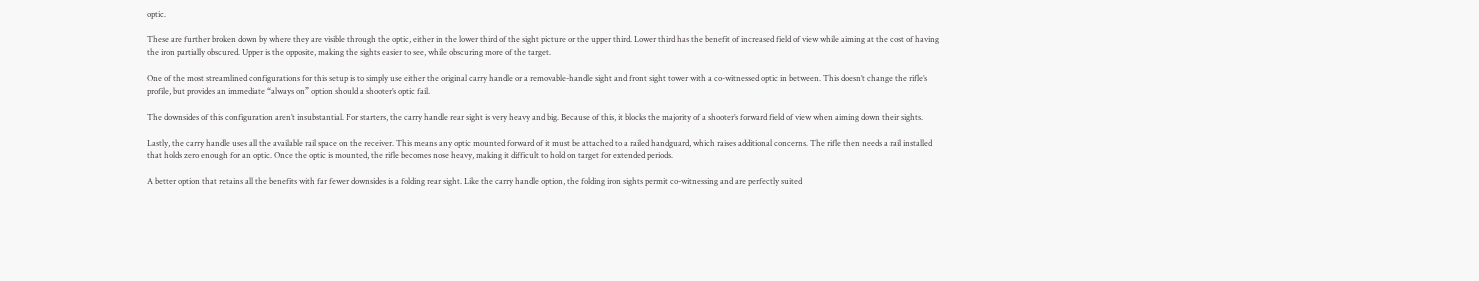optic.

These are further broken down by where they are visible through the optic, either in the lower third of the sight picture or the upper third. Lower third has the benefit of increased field of view while aiming at the cost of having the iron partially obscured. Upper is the opposite, making the sights easier to see, while obscuring more of the target.

One of the most streamlined configurations for this setup is to simply use either the original carry handle or a removable-handle sight and front sight tower with a co-witnessed optic in between. This doesn’t change the rifle’s profile, but provides an immediate “always on” option should a shooter’s optic fail.

The downsides of this configuration aren’t insubstantial. For starters, the carry handle rear sight is very heavy and big. Because of this, it blocks the majority of a shooter’s forward field of view when aiming down their sights.

Lastly, the carry handle uses all the available rail space on the receiver. This means any optic mounted forward of it must be attached to a railed handguard, which raises additional concerns. The rifle then needs a rail installed that holds zero enough for an optic. Once the optic is mounted, the rifle becomes nose heavy, making it difficult to hold on target for extended periods.

A better option that retains all the benefits with far fewer downsides is a folding rear sight. Like the carry handle option, the folding iron sights permit co-witnessing and are perfectly suited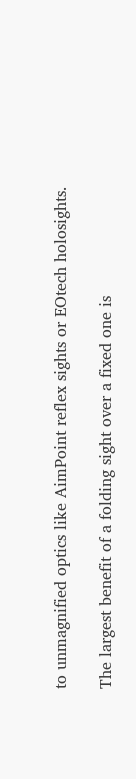to unmagnified optics like AimPoint reflex sights or EOtech holosights.

The largest benefit of a folding sight over a fixed one is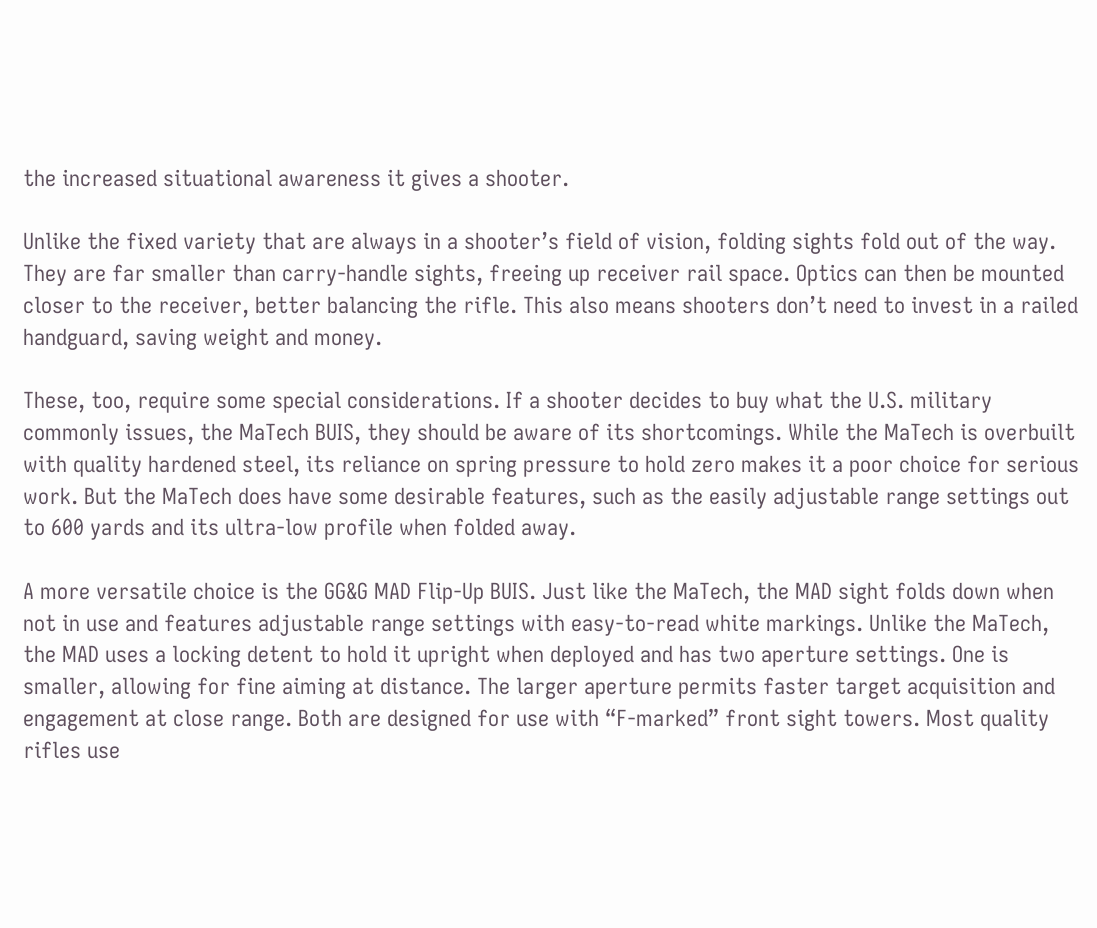the increased situational awareness it gives a shooter.

Unlike the fixed variety that are always in a shooter’s field of vision, folding sights fold out of the way. They are far smaller than carry-handle sights, freeing up receiver rail space. Optics can then be mounted closer to the receiver, better balancing the rifle. This also means shooters don’t need to invest in a railed handguard, saving weight and money.

These, too, require some special considerations. If a shooter decides to buy what the U.S. military commonly issues, the MaTech BUIS, they should be aware of its shortcomings. While the MaTech is overbuilt with quality hardened steel, its reliance on spring pressure to hold zero makes it a poor choice for serious work. But the MaTech does have some desirable features, such as the easily adjustable range settings out to 600 yards and its ultra-low profile when folded away.

A more versatile choice is the GG&G MAD Flip-Up BUIS. Just like the MaTech, the MAD sight folds down when not in use and features adjustable range settings with easy-to-read white markings. Unlike the MaTech, the MAD uses a locking detent to hold it upright when deployed and has two aperture settings. One is smaller, allowing for fine aiming at distance. The larger aperture permits faster target acquisition and engagement at close range. Both are designed for use with “F-marked” front sight towers. Most quality rifles use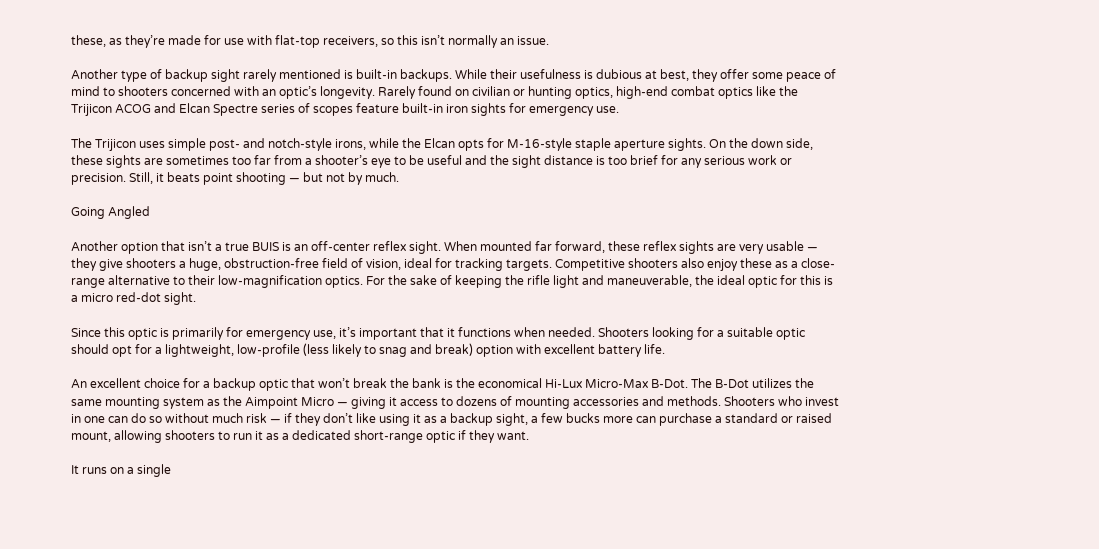these, as they’re made for use with flat-top receivers, so this isn’t normally an issue.

Another type of backup sight rarely mentioned is built-in backups. While their usefulness is dubious at best, they offer some peace of mind to shooters concerned with an optic’s longevity. Rarely found on civilian or hunting optics, high-end combat optics like the Trijicon ACOG and Elcan Spectre series of scopes feature built-in iron sights for emergency use.

The Trijicon uses simple post- and notch-style irons, while the Elcan opts for M-16-style staple aperture sights. On the down side, these sights are sometimes too far from a shooter’s eye to be useful and the sight distance is too brief for any serious work or precision. Still, it beats point shooting — but not by much.

Going Angled

Another option that isn’t a true BUIS is an off-center reflex sight. When mounted far forward, these reflex sights are very usable — they give shooters a huge, obstruction-free field of vision, ideal for tracking targets. Competitive shooters also enjoy these as a close-range alternative to their low-magnification optics. For the sake of keeping the rifle light and maneuverable, the ideal optic for this is a micro red-dot sight.

Since this optic is primarily for emergency use, it’s important that it functions when needed. Shooters looking for a suitable optic should opt for a lightweight, low-profile (less likely to snag and break) option with excellent battery life.

An excellent choice for a backup optic that won’t break the bank is the economical Hi-Lux Micro-Max B-Dot. The B-Dot utilizes the same mounting system as the Aimpoint Micro — giving it access to dozens of mounting accessories and methods. Shooters who invest in one can do so without much risk — if they don’t like using it as a backup sight, a few bucks more can purchase a standard or raised mount, allowing shooters to run it as a dedicated short-range optic if they want.

It runs on a single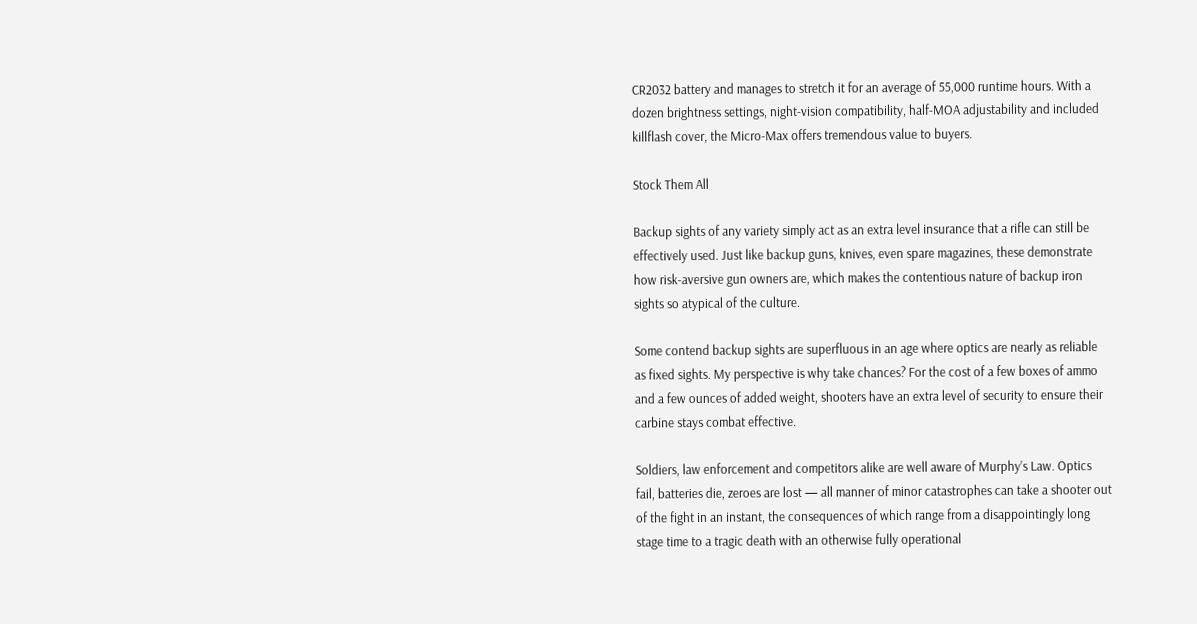CR2032 battery and manages to stretch it for an average of 55,000 runtime hours. With a dozen brightness settings, night-vision compatibility, half-MOA adjustability and included killflash cover, the Micro-Max offers tremendous value to buyers.

Stock Them All

Backup sights of any variety simply act as an extra level insurance that a rifle can still be effectively used. Just like backup guns, knives, even spare magazines, these demonstrate how risk-aversive gun owners are, which makes the contentious nature of backup iron sights so atypical of the culture.

Some contend backup sights are superfluous in an age where optics are nearly as reliable as fixed sights. My perspective is why take chances? For the cost of a few boxes of ammo and a few ounces of added weight, shooters have an extra level of security to ensure their carbine stays combat effective.

Soldiers, law enforcement and competitors alike are well aware of Murphy’s Law. Optics fail, batteries die, zeroes are lost — all manner of minor catastrophes can take a shooter out of the fight in an instant, the consequences of which range from a disappointingly long stage time to a tragic death with an otherwise fully operational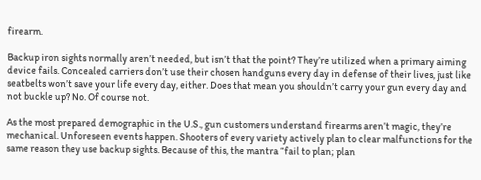firearm.

Backup iron sights normally aren’t needed, but isn’t that the point? They’re utilized when a primary aiming device fails. Concealed carriers don’t use their chosen handguns every day in defense of their lives, just like seatbelts won’t save your life every day, either. Does that mean you shouldn’t carry your gun every day and not buckle up? No. Of course not.

As the most prepared demographic in the U.S., gun customers understand firearms aren’t magic, they’re mechanical. Unforeseen events happen. Shooters of every variety actively plan to clear malfunctions for the same reason they use backup sights. Because of this, the mantra “fail to plan; plan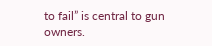to fail” is central to gun owners.